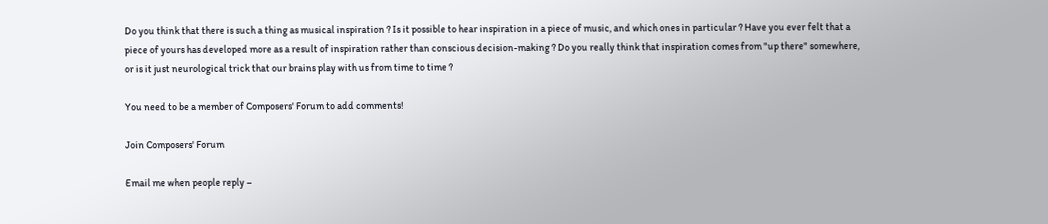Do you think that there is such a thing as musical inspiration ? Is it possible to hear inspiration in a piece of music, and which ones in particular ? Have you ever felt that a piece of yours has developed more as a result of inspiration rather than conscious decision-making ? Do you really think that inspiration comes from "up there" somewhere, or is it just neurological trick that our brains play with us from time to time ?

You need to be a member of Composers' Forum to add comments!

Join Composers' Forum

Email me when people reply –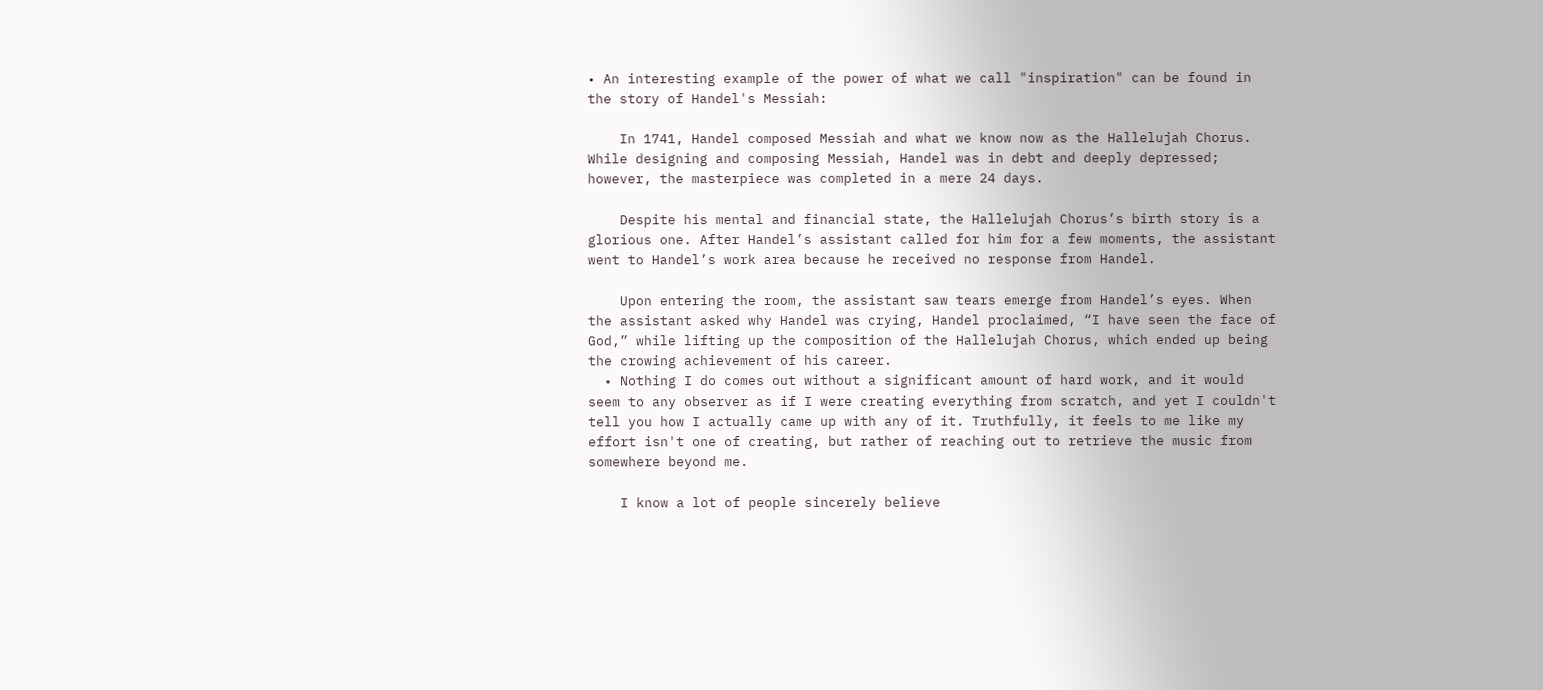• An interesting example of the power of what we call "inspiration" can be found in the story of Handel's Messiah:

    In 1741, Handel composed Messiah and what we know now as the Hallelujah Chorus. While designing and composing Messiah, Handel was in debt and deeply depressed; however, the masterpiece was completed in a mere 24 days.

    Despite his mental and financial state, the Hallelujah Chorus’s birth story is a glorious one. After Handel’s assistant called for him for a few moments, the assistant went to Handel’s work area because he received no response from Handel.

    Upon entering the room, the assistant saw tears emerge from Handel’s eyes. When the assistant asked why Handel was crying, Handel proclaimed, “I have seen the face of God,” while lifting up the composition of the Hallelujah Chorus, which ended up being the crowing achievement of his career.
  • Nothing I do comes out without a significant amount of hard work, and it would seem to any observer as if I were creating everything from scratch, and yet I couldn't tell you how I actually came up with any of it. Truthfully, it feels to me like my effort isn't one of creating, but rather of reaching out to retrieve the music from somewhere beyond me.

    I know a lot of people sincerely believe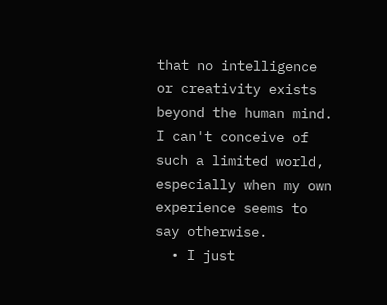that no intelligence or creativity exists beyond the human mind. I can't conceive of such a limited world, especially when my own experience seems to say otherwise.
  • I just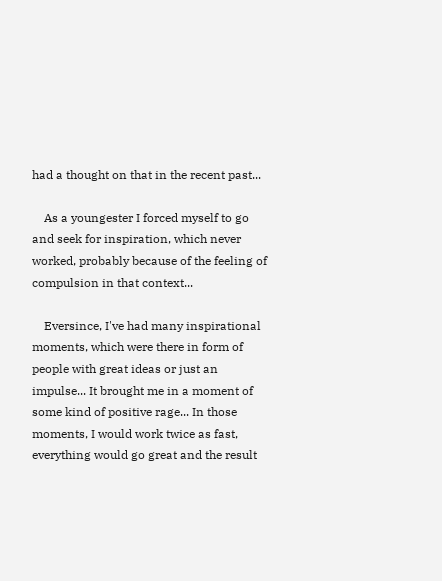had a thought on that in the recent past...

    As a youngester I forced myself to go and seek for inspiration, which never worked, probably because of the feeling of compulsion in that context...

    Eversince, I've had many inspirational moments, which were there in form of people with great ideas or just an impulse... It brought me in a moment of some kind of positive rage... In those moments, I would work twice as fast, everything would go great and the result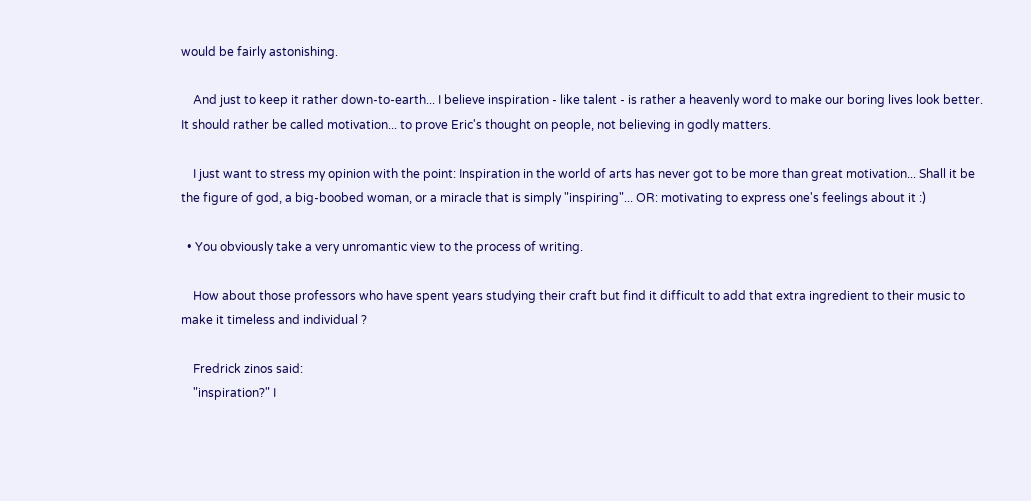would be fairly astonishing.

    And just to keep it rather down-to-earth... I believe inspiration - like talent - is rather a heavenly word to make our boring lives look better. It should rather be called motivation... to prove Eric's thought on people, not believing in godly matters.

    I just want to stress my opinion with the point: Inspiration in the world of arts has never got to be more than great motivation... Shall it be the figure of god, a big-boobed woman, or a miracle that is simply "inspiring"... OR: motivating to express one's feelings about it :)

  • You obviously take a very unromantic view to the process of writing.

    How about those professors who have spent years studying their craft but find it difficult to add that extra ingredient to their music to make it timeless and individual ?

    Fredrick zinos said:
    "inspiration?" I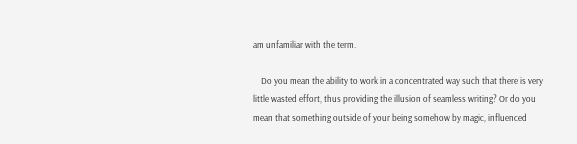am unfamiliar with the term.

    Do you mean the ability to work in a concentrated way such that there is very little wasted effort, thus providing the illusion of seamless writing? Or do you mean that something outside of your being somehow by magic, influenced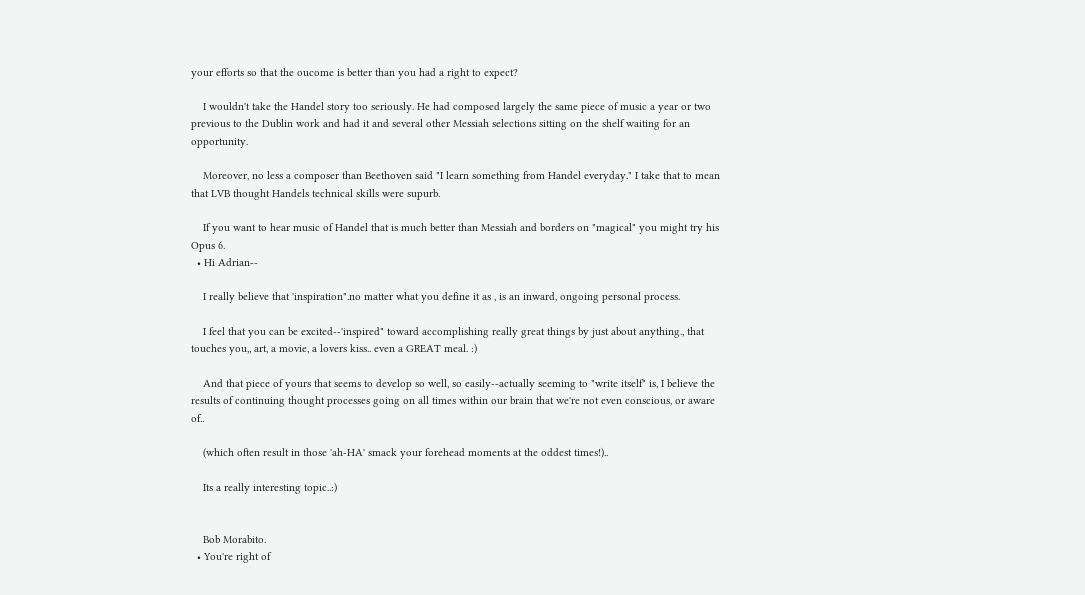your efforts so that the oucome is better than you had a right to expect?

    I wouldn't take the Handel story too seriously. He had composed largely the same piece of music a year or two previous to the Dublin work and had it and several other Messiah selections sitting on the shelf waiting for an opportunity.

    Moreover, no less a composer than Beethoven said "I learn something from Handel everyday." I take that to mean that LVB thought Handels technical skills were supurb.

    If you want to hear music of Handel that is much better than Messiah and borders on "magical" you might try his Opus 6.
  • Hi Adrian--

    I really believe that 'inspiration".no matter what you define it as , is an inward, ongoing personal process.

    I feel that you can be excited--'inspired" toward accomplishing really great things by just about anything., that touches you,, art, a movie, a lovers kiss.. even a GREAT meal. :)

    And that piece of yours that seems to develop so well, so easily--actually seeming to "write itself" is, I believe the results of continuing thought processes going on all times within our brain that we're not even conscious, or aware of..

    (which often result in those 'ah-HA' smack your forehead moments at the oddest times!)..

    Its a really interesting topic..:)


    Bob Morabito.
  • You're right of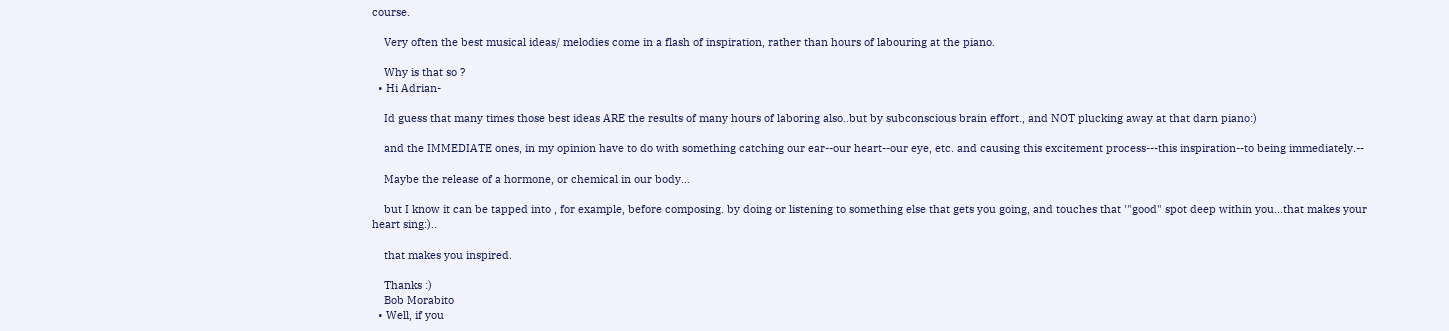course.

    Very often the best musical ideas/ melodies come in a flash of inspiration, rather than hours of labouring at the piano.

    Why is that so ?
  • Hi Adrian-

    Id guess that many times those best ideas ARE the results of many hours of laboring also..but by subconscious brain effort., and NOT plucking away at that darn piano:)

    and the IMMEDIATE ones, in my opinion have to do with something catching our ear--our heart--our eye, etc. and causing this excitement process---this inspiration--to being immediately.--

    Maybe the release of a hormone, or chemical in our body...

    but I know it can be tapped into , for example, before composing. by doing or listening to something else that gets you going, and touches that '"good" spot deep within you...that makes your heart sing:)..

    that makes you inspired.

    Thanks :)
    Bob Morabito
  • Well, if you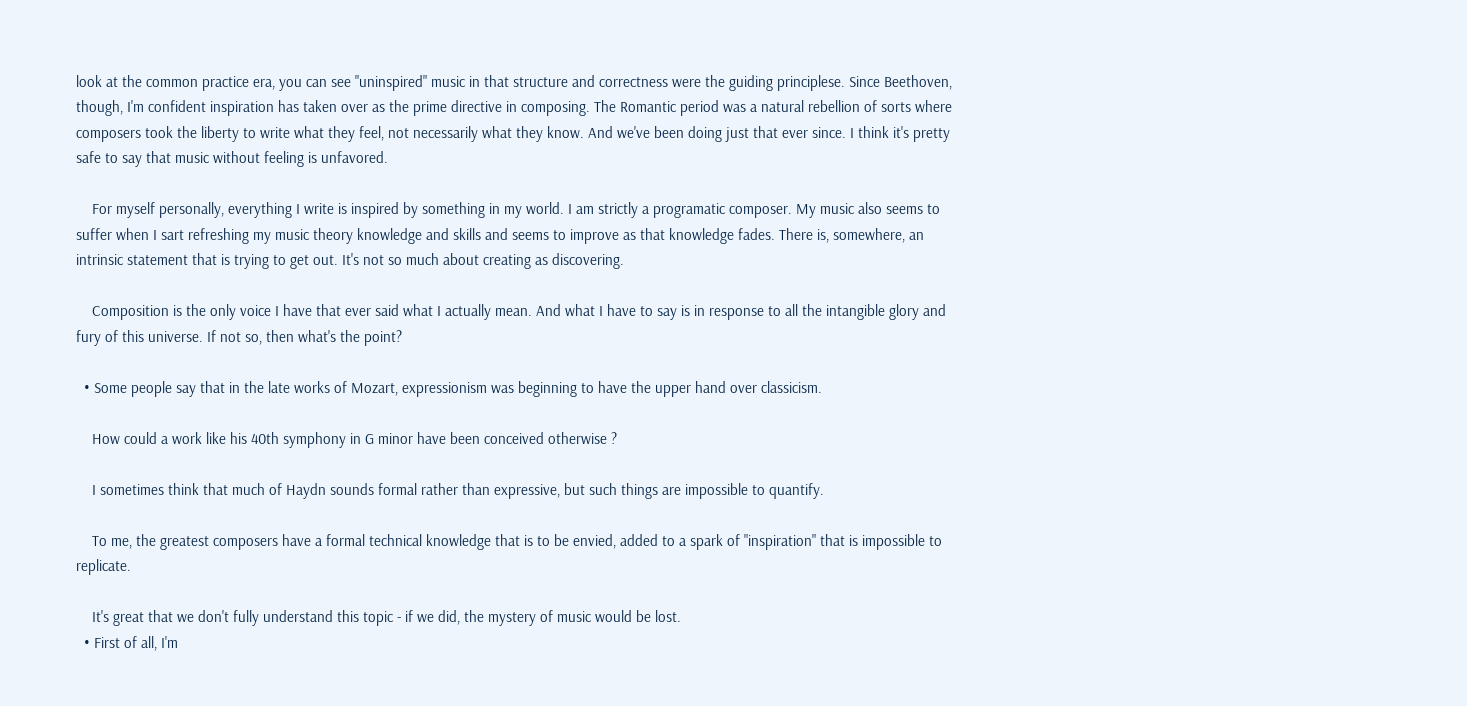look at the common practice era, you can see "uninspired" music in that structure and correctness were the guiding principlese. Since Beethoven, though, I'm confident inspiration has taken over as the prime directive in composing. The Romantic period was a natural rebellion of sorts where composers took the liberty to write what they feel, not necessarily what they know. And we've been doing just that ever since. I think it's pretty safe to say that music without feeling is unfavored.

    For myself personally, everything I write is inspired by something in my world. I am strictly a programatic composer. My music also seems to suffer when I sart refreshing my music theory knowledge and skills and seems to improve as that knowledge fades. There is, somewhere, an intrinsic statement that is trying to get out. It's not so much about creating as discovering.

    Composition is the only voice I have that ever said what I actually mean. And what I have to say is in response to all the intangible glory and fury of this universe. If not so, then what's the point?

  • Some people say that in the late works of Mozart, expressionism was beginning to have the upper hand over classicism.

    How could a work like his 40th symphony in G minor have been conceived otherwise ?

    I sometimes think that much of Haydn sounds formal rather than expressive, but such things are impossible to quantify.

    To me, the greatest composers have a formal technical knowledge that is to be envied, added to a spark of "inspiration" that is impossible to replicate.

    It's great that we don't fully understand this topic - if we did, the mystery of music would be lost.
  • First of all, I'm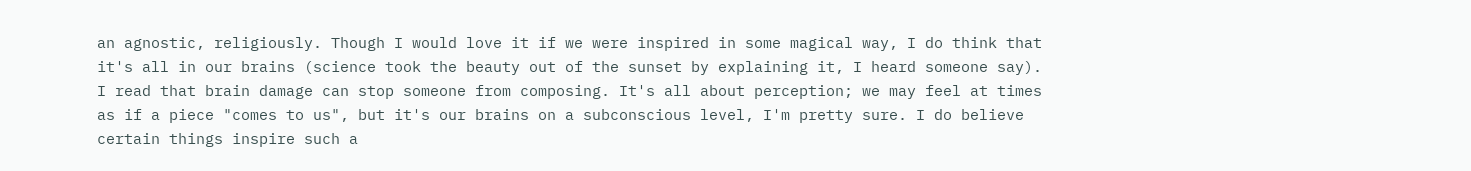an agnostic, religiously. Though I would love it if we were inspired in some magical way, I do think that it's all in our brains (science took the beauty out of the sunset by explaining it, I heard someone say). I read that brain damage can stop someone from composing. It's all about perception; we may feel at times as if a piece "comes to us", but it's our brains on a subconscious level, I'm pretty sure. I do believe certain things inspire such a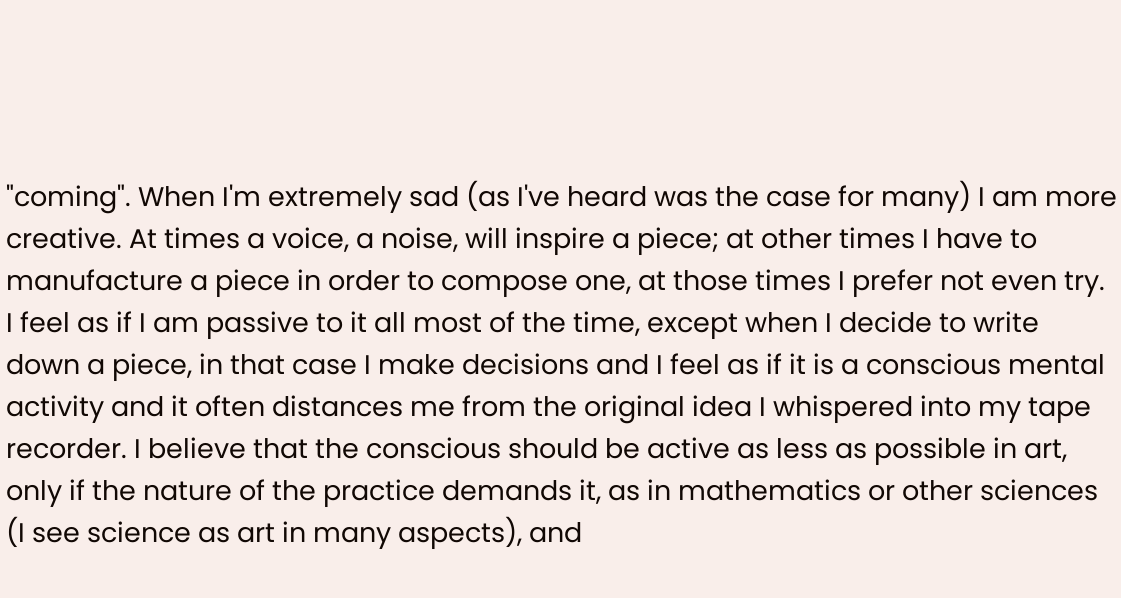"coming". When I'm extremely sad (as I've heard was the case for many) I am more creative. At times a voice, a noise, will inspire a piece; at other times I have to manufacture a piece in order to compose one, at those times I prefer not even try. I feel as if I am passive to it all most of the time, except when I decide to write down a piece, in that case I make decisions and I feel as if it is a conscious mental activity and it often distances me from the original idea I whispered into my tape recorder. I believe that the conscious should be active as less as possible in art, only if the nature of the practice demands it, as in mathematics or other sciences (I see science as art in many aspects), and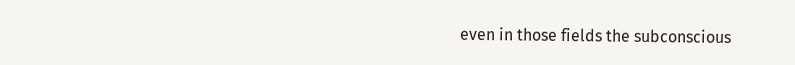even in those fields the subconscious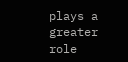plays a greater role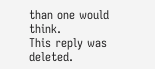than one would think.
This reply was deleted.